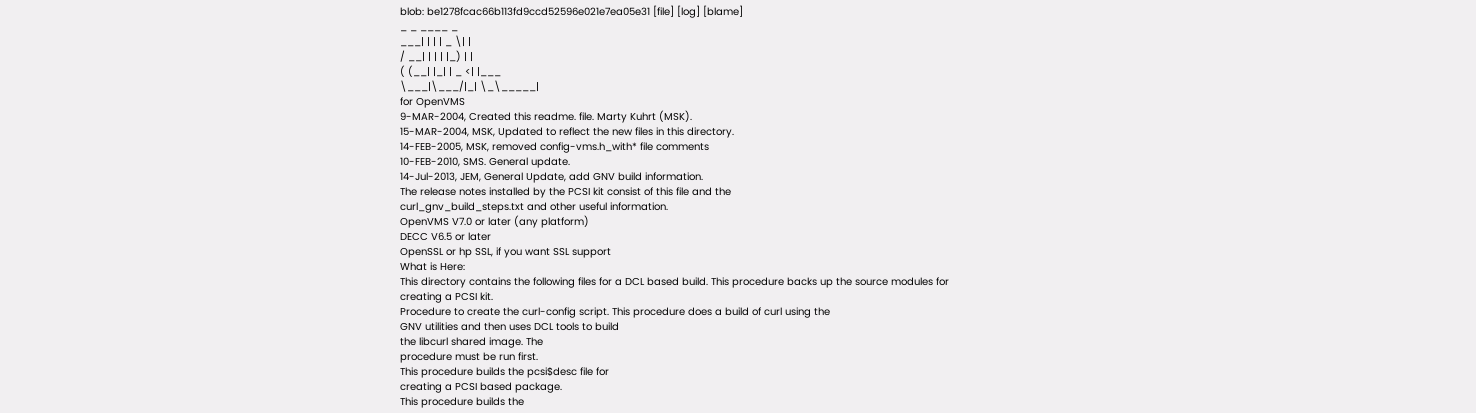blob: be1278fcac66b113fd9ccd52596e021e7ea05e31 [file] [log] [blame]
_ _ ____ _
___| | | | _ \| |
/ __| | | | |_) | |
( (__| |_| | _ <| |___
\___|\___/|_| \_\_____|
for OpenVMS
9-MAR-2004, Created this readme. file. Marty Kuhrt (MSK).
15-MAR-2004, MSK, Updated to reflect the new files in this directory.
14-FEB-2005, MSK, removed config-vms.h_with* file comments
10-FEB-2010, SMS. General update.
14-Jul-2013, JEM, General Update, add GNV build information.
The release notes installed by the PCSI kit consist of this file and the
curl_gnv_build_steps.txt and other useful information.
OpenVMS V7.0 or later (any platform)
DECC V6.5 or later
OpenSSL or hp SSL, if you want SSL support
What is Here:
This directory contains the following files for a DCL based build. This procedure backs up the source modules for
creating a PCSI kit.
Procedure to create the curl-config script. This procedure does a build of curl using the
GNV utilities and then uses DCL tools to build
the libcurl shared image. The
procedure must be run first.
This procedure builds the pcsi$desc file for
creating a PCSI based package.
This procedure builds the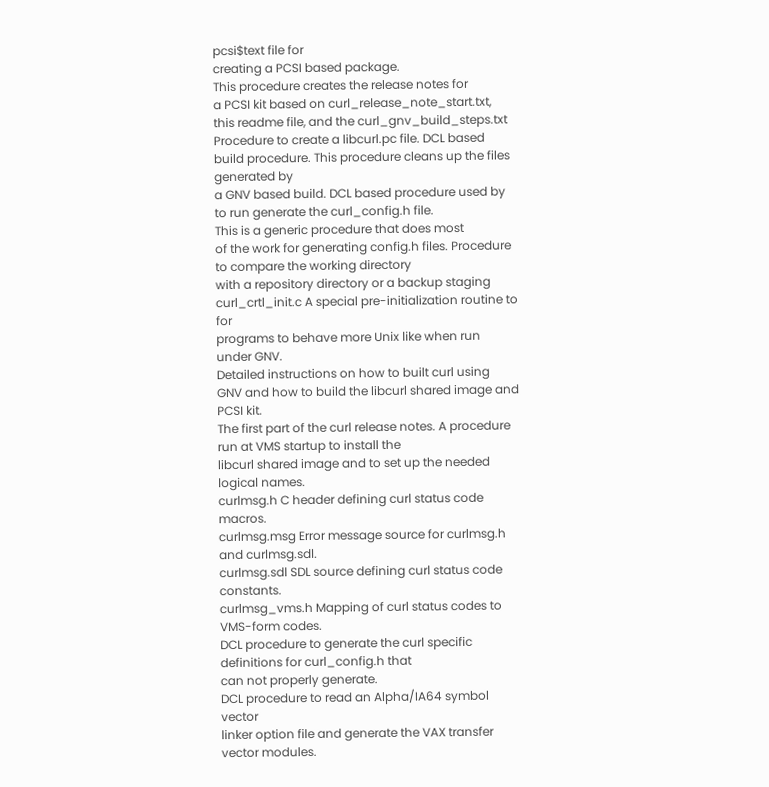pcsi$text file for
creating a PCSI based package.
This procedure creates the release notes for
a PCSI kit based on curl_release_note_start.txt,
this readme file, and the curl_gnv_build_steps.txt Procedure to create a libcurl.pc file. DCL based build procedure. This procedure cleans up the files generated by
a GNV based build. DCL based procedure used by
to run generate the curl_config.h file.
This is a generic procedure that does most
of the work for generating config.h files. Procedure to compare the working directory
with a repository directory or a backup staging
curl_crtl_init.c A special pre-initialization routine to for
programs to behave more Unix like when run
under GNV.
Detailed instructions on how to built curl using
GNV and how to build the libcurl shared image and
PCSI kit.
The first part of the curl release notes. A procedure run at VMS startup to install the
libcurl shared image and to set up the needed
logical names.
curlmsg.h C header defining curl status code macros.
curlmsg.msg Error message source for curlmsg.h and curlmsg.sdl.
curlmsg.sdl SDL source defining curl status code constants.
curlmsg_vms.h Mapping of curl status codes to VMS-form codes.
DCL procedure to generate the curl specific
definitions for curl_config.h that
can not properly generate.
DCL procedure to read an Alpha/IA64 symbol vector
linker option file and generate the VAX transfer
vector modules.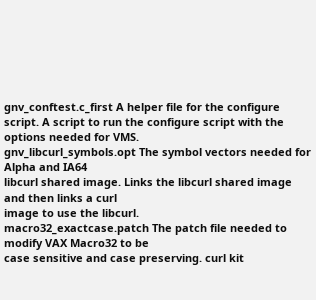gnv_conftest.c_first A helper file for the configure script. A script to run the configure script with the
options needed for VMS.
gnv_libcurl_symbols.opt The symbol vectors needed for Alpha and IA64
libcurl shared image. Links the libcurl shared image and then links a curl
image to use the libcurl.
macro32_exactcase.patch The patch file needed to modify VAX Macro32 to be
case sensitive and case preserving. curl kit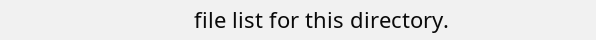file list for this directory.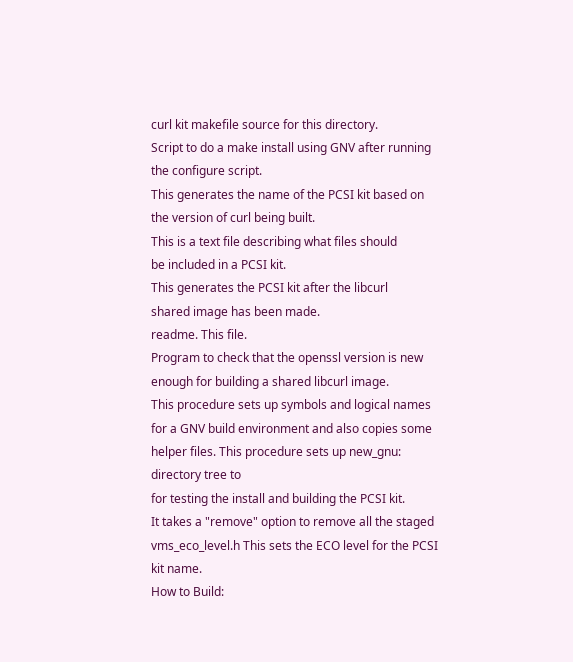curl kit makefile source for this directory.
Script to do a make install using GNV after running
the configure script.
This generates the name of the PCSI kit based on
the version of curl being built.
This is a text file describing what files should
be included in a PCSI kit.
This generates the PCSI kit after the libcurl
shared image has been made.
readme. This file.
Program to check that the openssl version is new
enough for building a shared libcurl image.
This procedure sets up symbols and logical names
for a GNV build environment and also copies some
helper files. This procedure sets up new_gnu: directory tree to
for testing the install and building the PCSI kit.
It takes a "remove" option to remove all the staged
vms_eco_level.h This sets the ECO level for the PCSI kit name.
How to Build: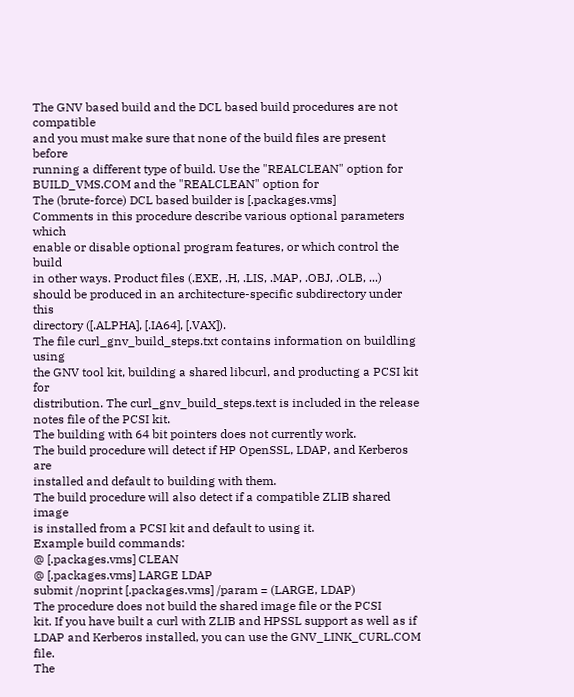The GNV based build and the DCL based build procedures are not compatible
and you must make sure that none of the build files are present before
running a different type of build. Use the "REALCLEAN" option for
BUILD_VMS.COM and the "REALCLEAN" option for
The (brute-force) DCL based builder is [.packages.vms]
Comments in this procedure describe various optional parameters which
enable or disable optional program features, or which control the build
in other ways. Product files (.EXE, .H, .LIS, .MAP, .OBJ, .OLB, ...)
should be produced in an architecture-specific subdirectory under this
directory ([.ALPHA], [.IA64], [.VAX]).
The file curl_gnv_build_steps.txt contains information on buildling using
the GNV tool kit, building a shared libcurl, and producting a PCSI kit for
distribution. The curl_gnv_build_steps.text is included in the release
notes file of the PCSI kit.
The building with 64 bit pointers does not currently work.
The build procedure will detect if HP OpenSSL, LDAP, and Kerberos are
installed and default to building with them.
The build procedure will also detect if a compatible ZLIB shared image
is installed from a PCSI kit and default to using it.
Example build commands:
@ [.packages.vms] CLEAN
@ [.packages.vms] LARGE LDAP
submit /noprint [.packages.vms] /param = (LARGE, LDAP)
The procedure does not build the shared image file or the PCSI
kit. If you have built a curl with ZLIB and HPSSL support as well as if
LDAP and Kerberos installed, you can use the GNV_LINK_CURL.COM file.
The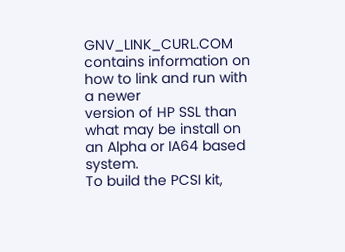GNV_LINK_CURL.COM contains information on how to link and run with a newer
version of HP SSL than what may be install on an Alpha or IA64 based system.
To build the PCSI kit,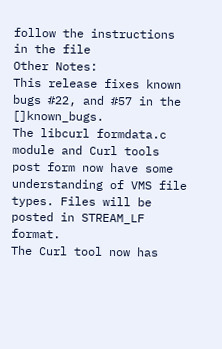follow the instructions in the file
Other Notes:
This release fixes known bugs #22, and #57 in the []known_bugs.
The libcurl formdata.c module and Curl tools post form now have some
understanding of VMS file types. Files will be posted in STREAM_LF format.
The Curl tool now has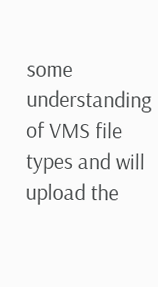some understanding of VMS file types and will upload the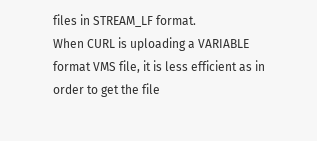files in STREAM_LF format.
When CURL is uploading a VARIABLE format VMS file, it is less efficient as in
order to get the file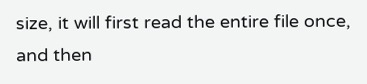size, it will first read the entire file once, and then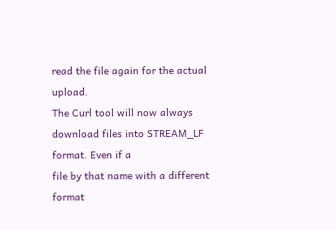read the file again for the actual upload.
The Curl tool will now always download files into STREAM_LF format. Even if a
file by that name with a different format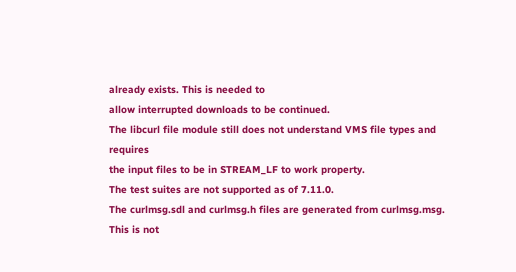already exists. This is needed to
allow interrupted downloads to be continued.
The libcurl file module still does not understand VMS file types and requires
the input files to be in STREAM_LF to work property.
The test suites are not supported as of 7.11.0.
The curlmsg.sdl and curlmsg.h files are generated from curlmsg.msg.
This is not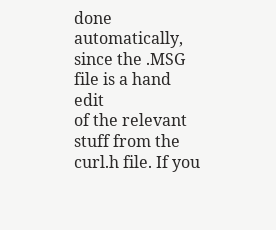done automatically, since the .MSG file is a hand edit
of the relevant stuff from the curl.h file. If you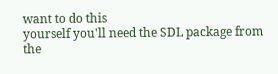want to do this
yourself you'll need the SDL package from the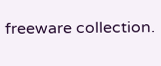freeware collection.